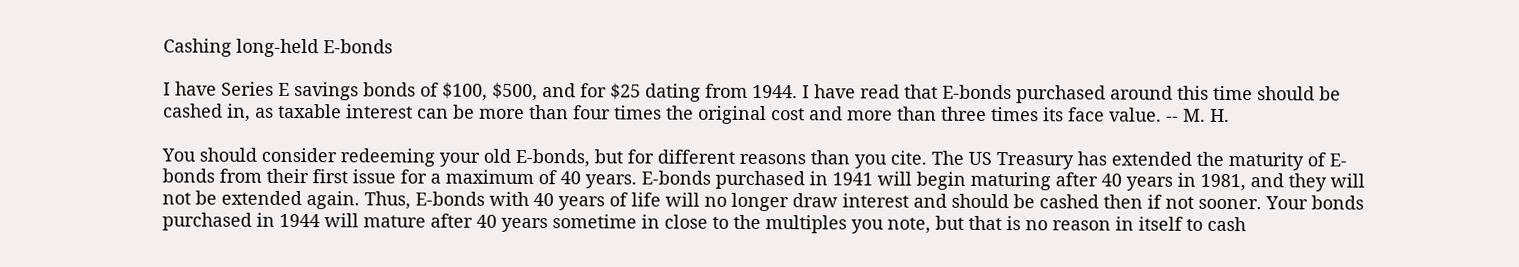Cashing long-held E-bonds

I have Series E savings bonds of $100, $500, and for $25 dating from 1944. I have read that E-bonds purchased around this time should be cashed in, as taxable interest can be more than four times the original cost and more than three times its face value. -- M. H.

You should consider redeeming your old E-bonds, but for different reasons than you cite. The US Treasury has extended the maturity of E-bonds from their first issue for a maximum of 40 years. E-bonds purchased in 1941 will begin maturing after 40 years in 1981, and they will not be extended again. Thus, E-bonds with 40 years of life will no longer draw interest and should be cashed then if not sooner. Your bonds purchased in 1944 will mature after 40 years sometime in close to the multiples you note, but that is no reason in itself to cash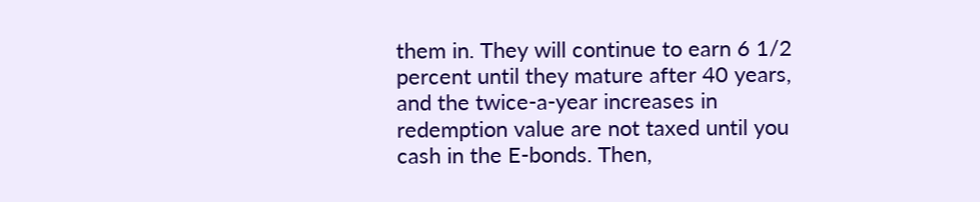them in. They will continue to earn 6 1/2 percent until they mature after 40 years, and the twice-a-year increases in redemption value are not taxed until you cash in the E-bonds. Then,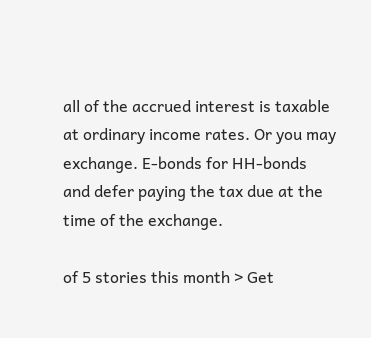all of the accrued interest is taxable at ordinary income rates. Or you may exchange. E-bonds for HH-bonds and defer paying the tax due at the time of the exchange.

of 5 stories this month > Get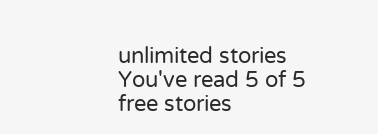unlimited stories
You've read 5 of 5 free stories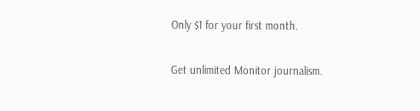Only $1 for your first month.

Get unlimited Monitor journalism.